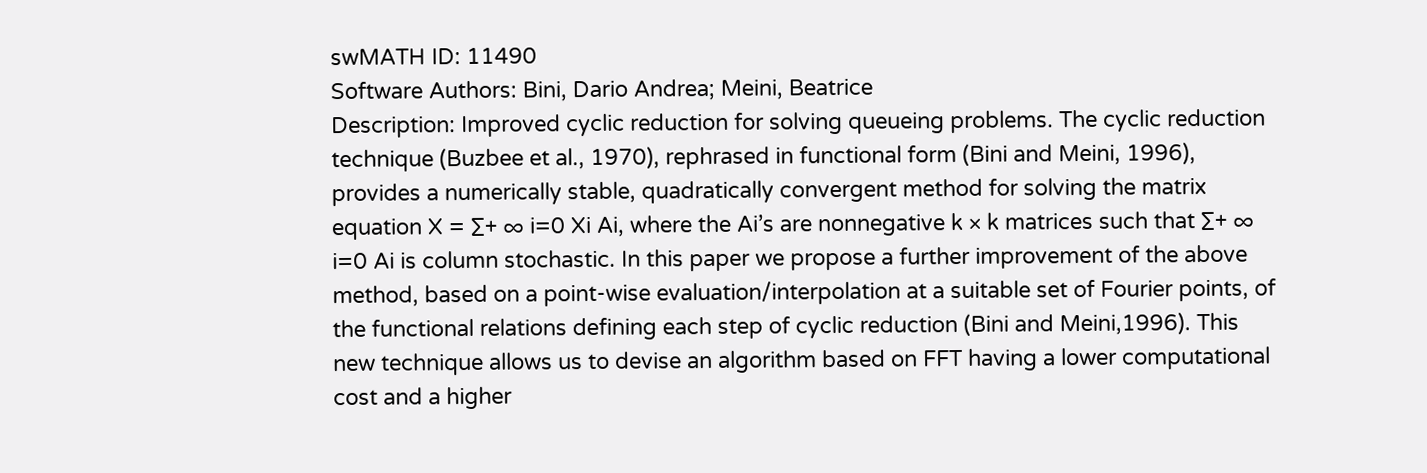swMATH ID: 11490
Software Authors: Bini, Dario Andrea; Meini, Beatrice
Description: Improved cyclic reduction for solving queueing problems. The cyclic reduction technique (Buzbee et al., 1970), rephrased in functional form (Bini and Meini, 1996), provides a numerically stable, quadratically convergent method for solving the matrix equation X = ∑+ ∞ i=0 Xi Ai, where the Ai’s are nonnegative k × k matrices such that ∑+ ∞ i=0 Ai is column stochastic. In this paper we propose a further improvement of the above method, based on a point-wise evaluation/interpolation at a suitable set of Fourier points, of the functional relations defining each step of cyclic reduction (Bini and Meini,1996). This new technique allows us to devise an algorithm based on FFT having a lower computational cost and a higher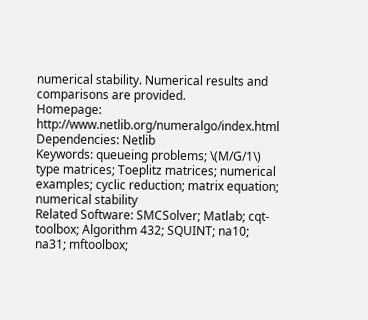numerical stability. Numerical results and comparisons are provided.
Homepage: http://www.netlib.org/numeralgo/index.html
Dependencies: Netlib
Keywords: queueing problems; \(M/G/1\) type matrices; Toeplitz matrices; numerical examples; cyclic reduction; matrix equation; numerical stability
Related Software: SMCSolver; Matlab; cqt-toolbox; Algorithm 432; SQUINT; na10; na31; mftoolbox;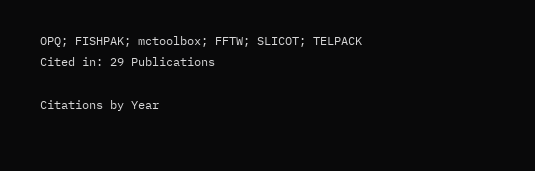OPQ; FISHPAK; mctoolbox; FFTW; SLICOT; TELPACK
Cited in: 29 Publications

Citations by Year